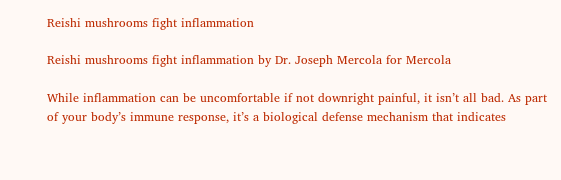Reishi mushrooms fight inflammation

Reishi mushrooms fight inflammation by Dr. Joseph Mercola for Mercola

While inflammation can be uncomfortable if not downright painful, it isn’t all bad. As part of your body’s immune response, it’s a biological defense mechanism that indicates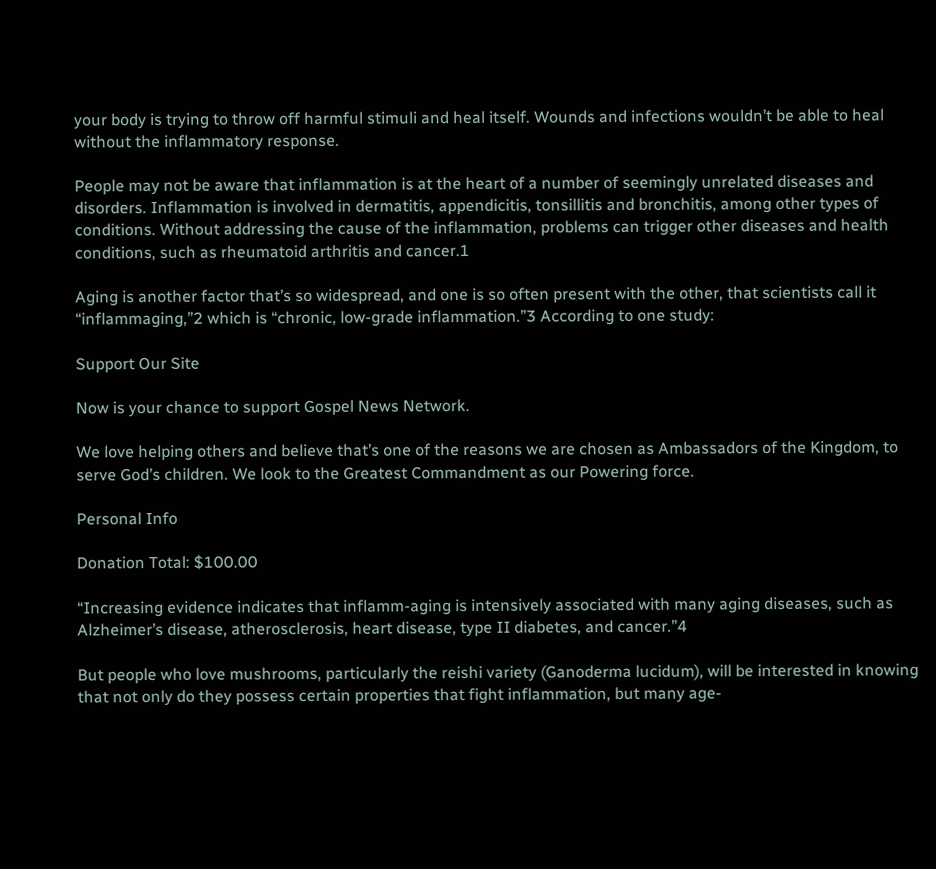your body is trying to throw off harmful stimuli and heal itself. Wounds and infections wouldn’t be able to heal without the inflammatory response.

People may not be aware that inflammation is at the heart of a number of seemingly unrelated diseases and disorders. Inflammation is involved in dermatitis, appendicitis, tonsillitis and bronchitis, among other types of conditions. Without addressing the cause of the inflammation, problems can trigger other diseases and health conditions, such as rheumatoid arthritis and cancer.1

Aging is another factor that’s so widespread, and one is so often present with the other, that scientists call it “inflammaging,”2 which is “chronic, low-grade inflammation.”3 According to one study:

Support Our Site

Now is your chance to support Gospel News Network.

We love helping others and believe that’s one of the reasons we are chosen as Ambassadors of the Kingdom, to serve God’s children. We look to the Greatest Commandment as our Powering force.

Personal Info

Donation Total: $100.00

“Increasing evidence indicates that inflamm-aging is intensively associated with many aging diseases, such as Alzheimer’s disease, atherosclerosis, heart disease, type II diabetes, and cancer.”4

But people who love mushrooms, particularly the reishi variety (Ganoderma lucidum), will be interested in knowing that not only do they possess certain properties that fight inflammation, but many age-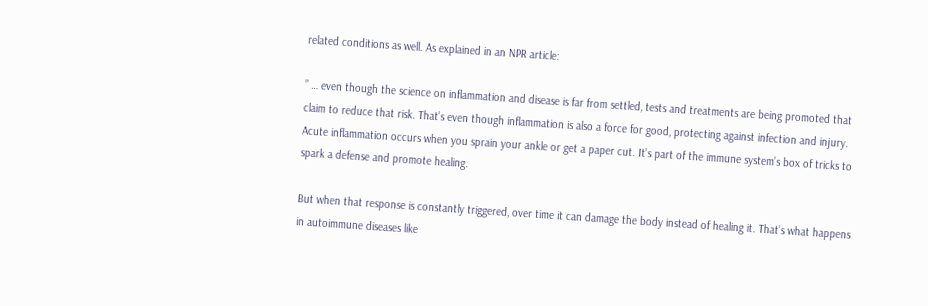related conditions as well. As explained in an NPR article:

” … even though the science on inflammation and disease is far from settled, tests and treatments are being promoted that claim to reduce that risk. That’s even though inflammation is also a force for good, protecting against infection and injury. Acute inflammation occurs when you sprain your ankle or get a paper cut. It’s part of the immune system’s box of tricks to spark a defense and promote healing.

But when that response is constantly triggered, over time it can damage the body instead of healing it. That’s what happens in autoimmune diseases like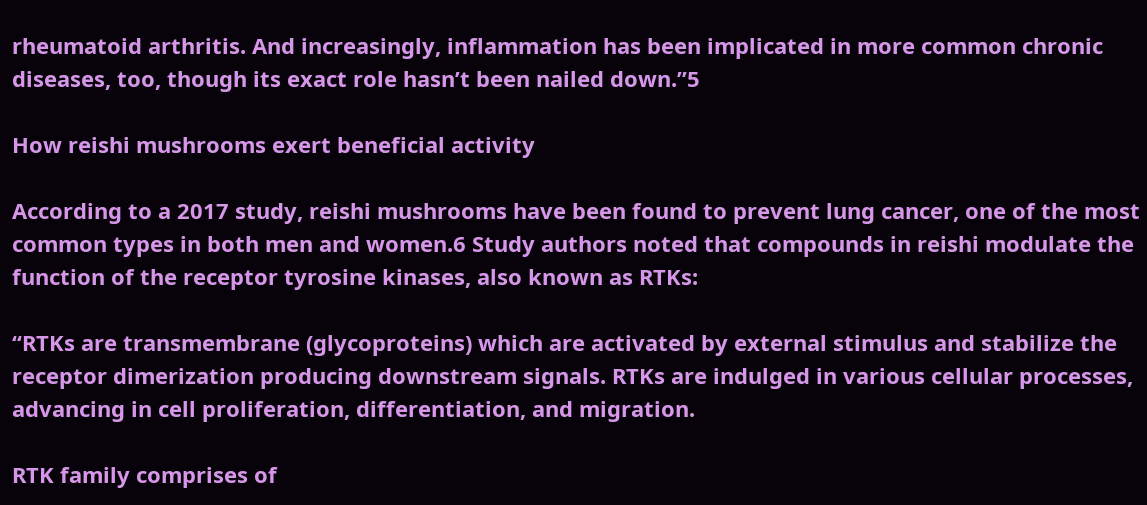rheumatoid arthritis. And increasingly, inflammation has been implicated in more common chronic diseases, too, though its exact role hasn’t been nailed down.”5

How reishi mushrooms exert beneficial activity

According to a 2017 study, reishi mushrooms have been found to prevent lung cancer, one of the most common types in both men and women.6 Study authors noted that compounds in reishi modulate the function of the receptor tyrosine kinases, also known as RTKs:

“RTKs are transmembrane (glycoproteins) which are activated by external stimulus and stabilize the receptor dimerization producing downstream signals. RTKs are indulged in various cellular processes, advancing in cell proliferation, differentiation, and migration.

RTK family comprises of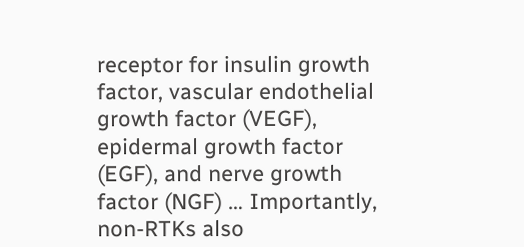receptor for insulin growth factor, vascular endothelial growth factor (VEGF), epidermal growth factor (EGF), and nerve growth factor (NGF) … Importantly, non-RTKs also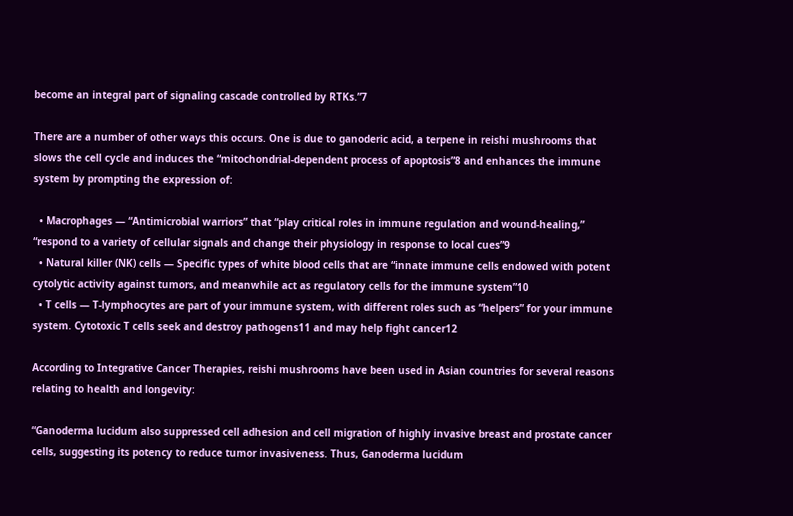become an integral part of signaling cascade controlled by RTKs.”7

There are a number of other ways this occurs. One is due to ganoderic acid, a terpene in reishi mushrooms that slows the cell cycle and induces the “mitochondrial-dependent process of apoptosis”8 and enhances the immune system by prompting the expression of:

  • Macrophages — “Antimicrobial warriors” that “play critical roles in immune regulation and wound-healing,” “respond to a variety of cellular signals and change their physiology in response to local cues”9
  • Natural killer (NK) cells — Specific types of white blood cells that are “innate immune cells endowed with potent cytolytic activity against tumors, and meanwhile act as regulatory cells for the immune system”10
  • T cells — T-lymphocytes are part of your immune system, with different roles such as “helpers” for your immune system. Cytotoxic T cells seek and destroy pathogens11 and may help fight cancer12

According to Integrative Cancer Therapies, reishi mushrooms have been used in Asian countries for several reasons relating to health and longevity:

“Ganoderma lucidum also suppressed cell adhesion and cell migration of highly invasive breast and prostate cancer cells, suggesting its potency to reduce tumor invasiveness. Thus, Ganoderma lucidum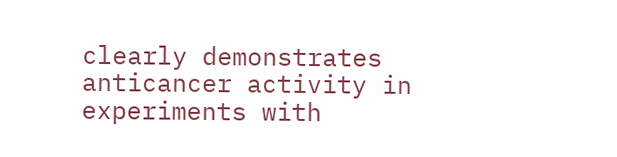clearly demonstrates anticancer activity in experiments with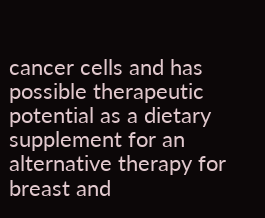cancer cells and has possible therapeutic potential as a dietary supplement for an alternative therapy for breast and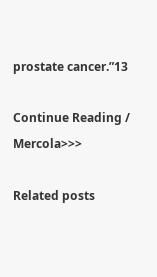prostate cancer.”13

Continue Reading / Mercola>>>

Related posts